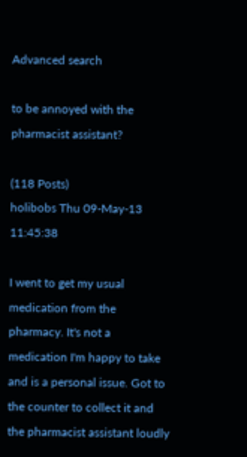Advanced search

to be annoyed with the pharmacist assistant?

(118 Posts)
holibobs Thu 09-May-13 11:45:38

I went to get my usual medication from the pharmacy. It's not a medication I'm happy to take and is a personal issue. Got to the counter to collect it and the pharmacist assistant loudly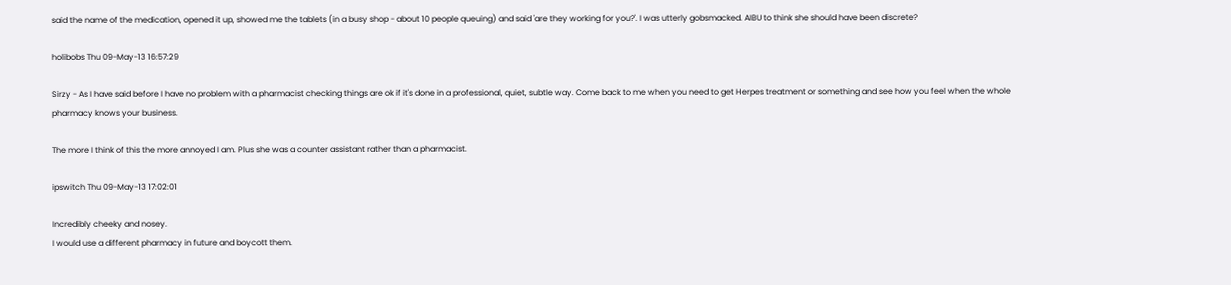said the name of the medication, opened it up, showed me the tablets (in a busy shop - about 10 people queuing) and said 'are they working for you?'. I was utterly gobsmacked. AIBU to think she should have been discrete?

holibobs Thu 09-May-13 16:57:29

Sirzy - As I have said before I have no problem with a pharmacist checking things are ok if it's done in a professional, quiet, subtle way. Come back to me when you need to get Herpes treatment or something and see how you feel when the whole pharmacy knows your business.

The more I think of this the more annoyed I am. Plus she was a counter assistant rather than a pharmacist.

ipswitch Thu 09-May-13 17:02:01

Incredibly cheeky and nosey.
I would use a different pharmacy in future and boycott them.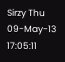Sirzy Thu 09-May-13 17:05:11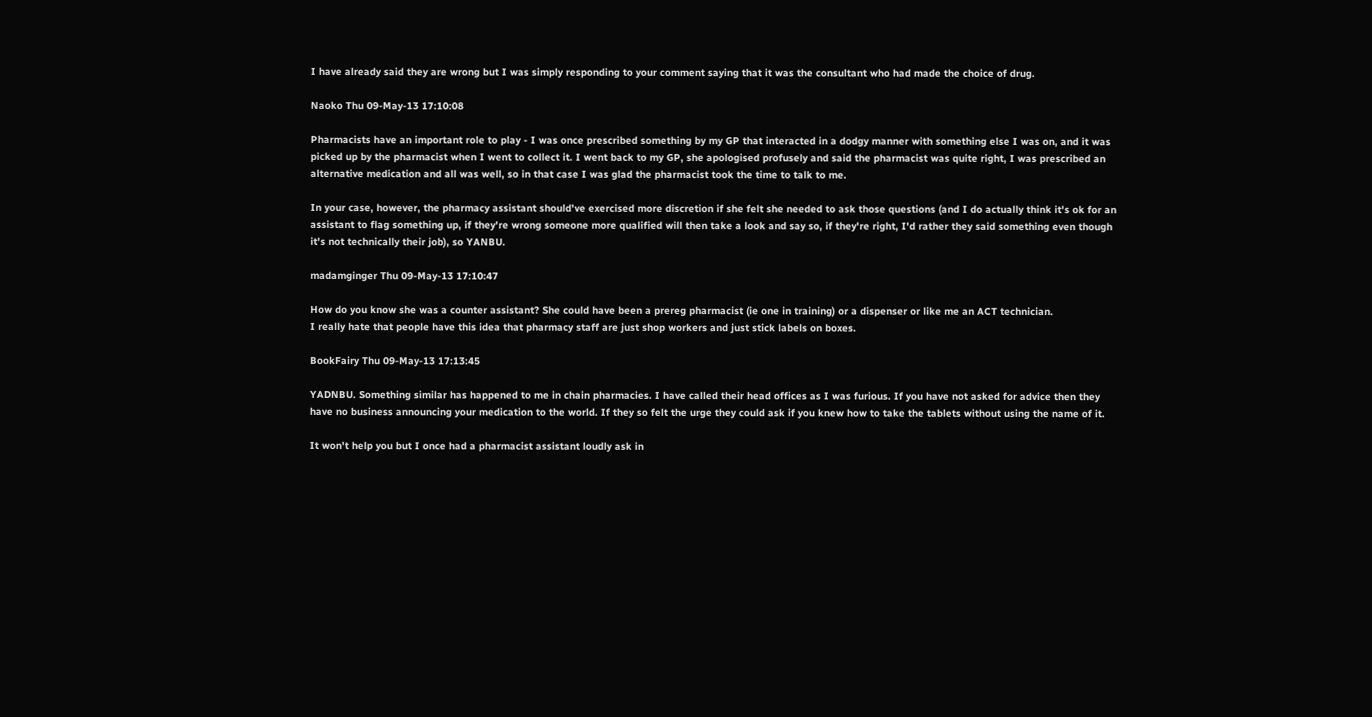I have already said they are wrong but I was simply responding to your comment saying that it was the consultant who had made the choice of drug.

Naoko Thu 09-May-13 17:10:08

Pharmacists have an important role to play - I was once prescribed something by my GP that interacted in a dodgy manner with something else I was on, and it was picked up by the pharmacist when I went to collect it. I went back to my GP, she apologised profusely and said the pharmacist was quite right, I was prescribed an alternative medication and all was well, so in that case I was glad the pharmacist took the time to talk to me.

In your case, however, the pharmacy assistant should've exercised more discretion if she felt she needed to ask those questions (and I do actually think it's ok for an assistant to flag something up, if they're wrong someone more qualified will then take a look and say so, if they're right, I'd rather they said something even though it's not technically their job), so YANBU.

madamginger Thu 09-May-13 17:10:47

How do you know she was a counter assistant? She could have been a prereg pharmacist (ie one in training) or a dispenser or like me an ACT technician.
I really hate that people have this idea that pharmacy staff are just shop workers and just stick labels on boxes.

BookFairy Thu 09-May-13 17:13:45

YADNBU. Something similar has happened to me in chain pharmacies. I have called their head offices as I was furious. If you have not asked for advice then they have no business announcing your medication to the world. If they so felt the urge they could ask if you knew how to take the tablets without using the name of it.

It won't help you but I once had a pharmacist assistant loudly ask in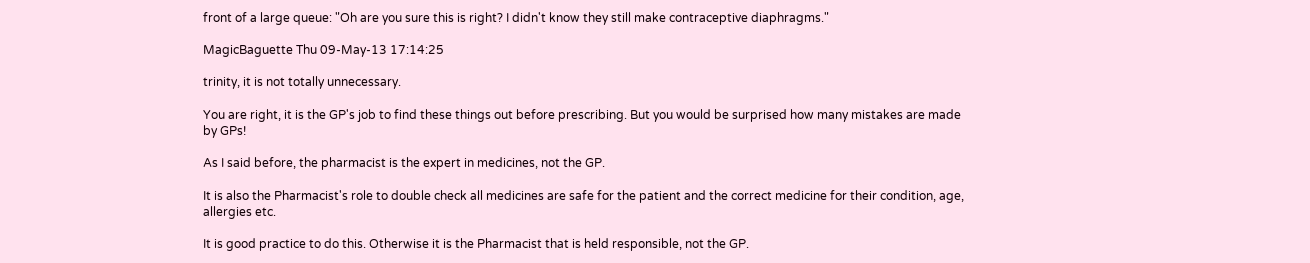front of a large queue: "Oh are you sure this is right? I didn't know they still make contraceptive diaphragms."

MagicBaguette Thu 09-May-13 17:14:25

trinity, it is not totally unnecessary.

You are right, it is the GP's job to find these things out before prescribing. But you would be surprised how many mistakes are made by GPs!

As I said before, the pharmacist is the expert in medicines, not the GP.

It is also the Pharmacist's role to double check all medicines are safe for the patient and the correct medicine for their condition, age, allergies etc.

It is good practice to do this. Otherwise it is the Pharmacist that is held responsible, not the GP.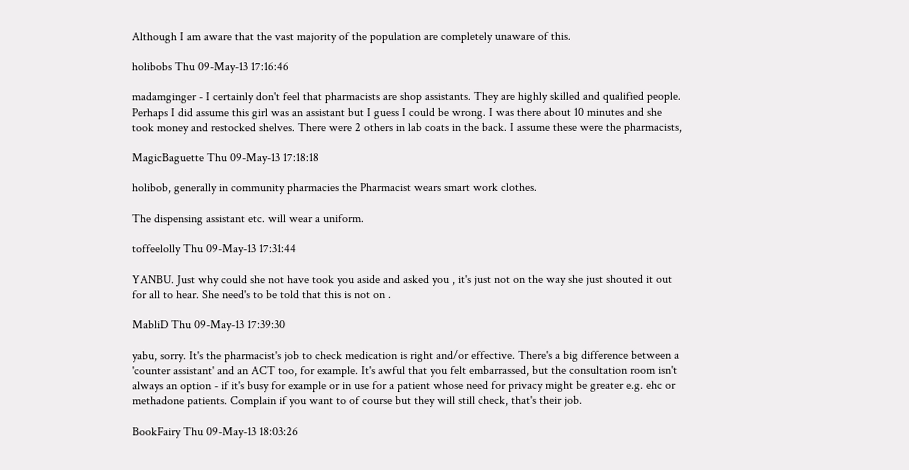Although I am aware that the vast majority of the population are completely unaware of this.

holibobs Thu 09-May-13 17:16:46

madamginger - I certainly don't feel that pharmacists are shop assistants. They are highly skilled and qualified people. Perhaps I did assume this girl was an assistant but I guess I could be wrong. I was there about 10 minutes and she took money and restocked shelves. There were 2 others in lab coats in the back. I assume these were the pharmacists,

MagicBaguette Thu 09-May-13 17:18:18

holibob, generally in community pharmacies the Pharmacist wears smart work clothes.

The dispensing assistant etc. will wear a uniform.

toffeelolly Thu 09-May-13 17:31:44

YANBU. Just why could she not have took you aside and asked you , it's just not on the way she just shouted it out for all to hear. She need's to be told that this is not on .

MabliD Thu 09-May-13 17:39:30

yabu, sorry. It's the pharmacist's job to check medication is right and/or effective. There's a big difference between a 'counter assistant' and an ACT too, for example. It's awful that you felt embarrassed, but the consultation room isn't always an option - if it's busy for example or in use for a patient whose need for privacy might be greater e.g. ehc or methadone patients. Complain if you want to of course but they will still check, that's their job.

BookFairy Thu 09-May-13 18:03:26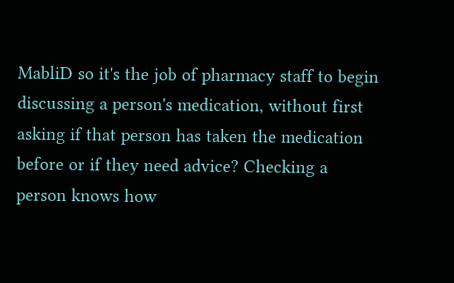MabliD so it's the job of pharmacy staff to begin discussing a person's medication, without first asking if that person has taken the medication before or if they need advice? Checking a person knows how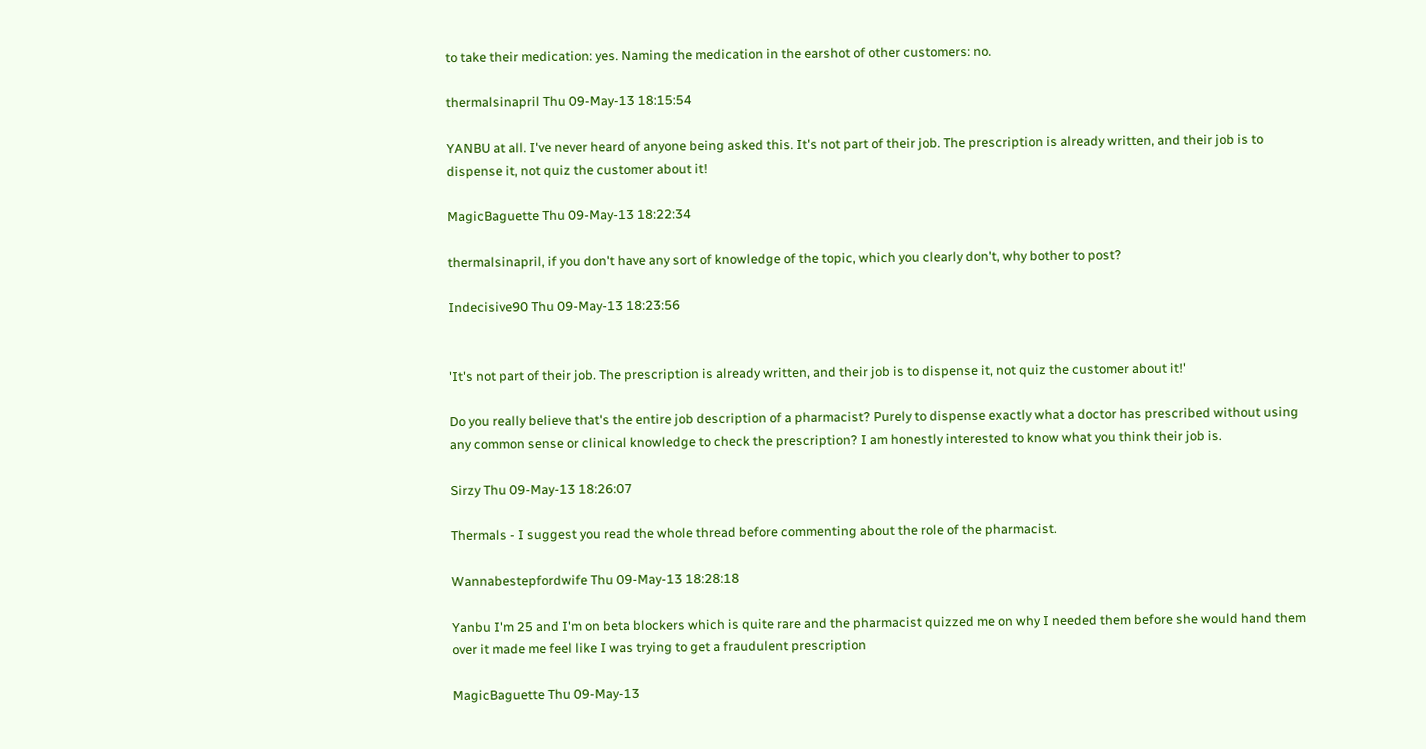to take their medication: yes. Naming the medication in the earshot of other customers: no.

thermalsinapril Thu 09-May-13 18:15:54

YANBU at all. I've never heard of anyone being asked this. It's not part of their job. The prescription is already written, and their job is to dispense it, not quiz the customer about it!

MagicBaguette Thu 09-May-13 18:22:34

thermalsinapril, if you don't have any sort of knowledge of the topic, which you clearly don't, why bother to post?

Indecisive90 Thu 09-May-13 18:23:56


'It's not part of their job. The prescription is already written, and their job is to dispense it, not quiz the customer about it!'

Do you really believe that's the entire job description of a pharmacist? Purely to dispense exactly what a doctor has prescribed without using any common sense or clinical knowledge to check the prescription? I am honestly interested to know what you think their job is.

Sirzy Thu 09-May-13 18:26:07

Thermals - I suggest you read the whole thread before commenting about the role of the pharmacist.

Wannabestepfordwife Thu 09-May-13 18:28:18

Yanbu I'm 25 and I'm on beta blockers which is quite rare and the pharmacist quizzed me on why I needed them before she would hand them over it made me feel like I was trying to get a fraudulent prescription

MagicBaguette Thu 09-May-13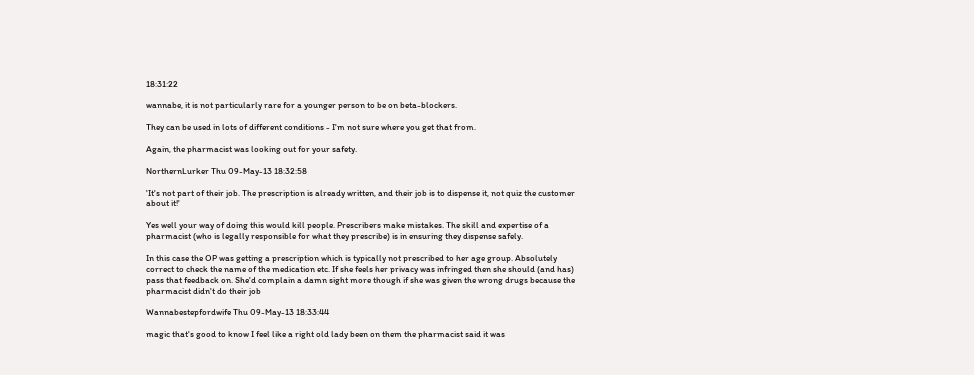18:31:22

wannabe, it is not particularly rare for a younger person to be on beta-blockers.

They can be used in lots of different conditions - I'm not sure where you get that from.

Again, the pharmacist was looking out for your safety.

NorthernLurker Thu 09-May-13 18:32:58

'It's not part of their job. The prescription is already written, and their job is to dispense it, not quiz the customer about it!'

Yes well your way of doing this would kill people. Prescribers make mistakes. The skill and expertise of a pharmacist (who is legally responsible for what they prescribe) is in ensuring they dispense safely.

In this case the OP was getting a prescription which is typically not prescribed to her age group. Absolutely correct to check the name of the medication etc. If she feels her privacy was infringed then she should (and has) pass that feedback on. She'd complain a damn sight more though if she was given the wrong drugs because the pharmacist didn't do their job

Wannabestepfordwife Thu 09-May-13 18:33:44

magic that's good to know I feel like a right old lady been on them the pharmacist said it was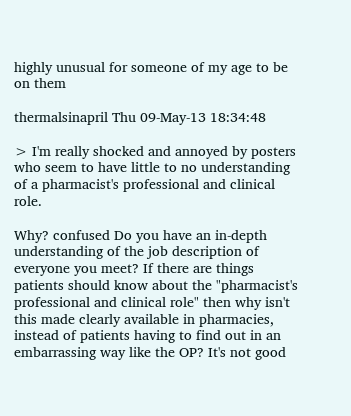highly unusual for someone of my age to be on them

thermalsinapril Thu 09-May-13 18:34:48

> I'm really shocked and annoyed by posters who seem to have little to no understanding of a pharmacist's professional and clinical role.

Why? confused Do you have an in-depth understanding of the job description of everyone you meet? If there are things patients should know about the "pharmacist's professional and clinical role" then why isn't this made clearly available in pharmacies, instead of patients having to find out in an embarrassing way like the OP? It's not good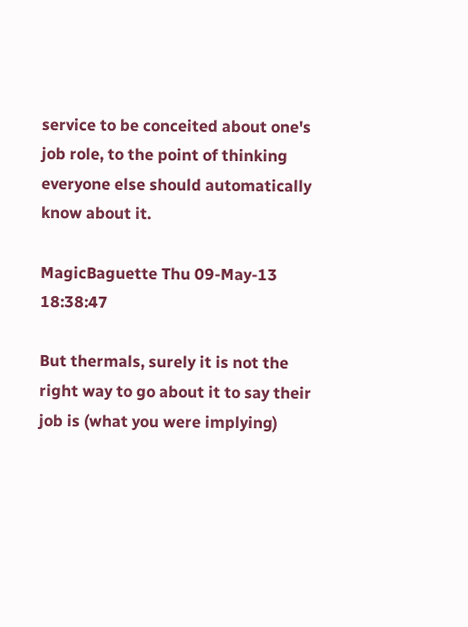service to be conceited about one's job role, to the point of thinking everyone else should automatically know about it.

MagicBaguette Thu 09-May-13 18:38:47

But thermals, surely it is not the right way to go about it to say their job is (what you were implying)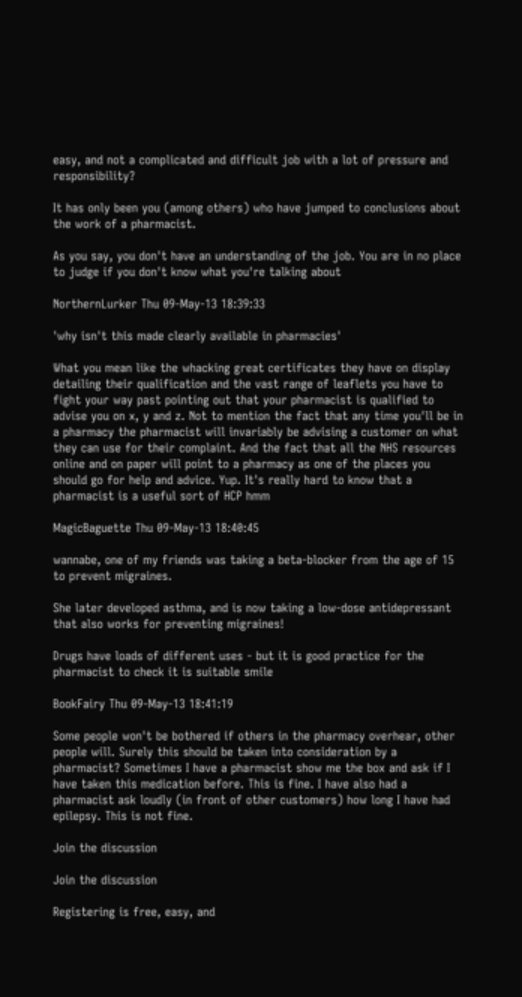easy, and not a complicated and difficult job with a lot of pressure and responsibility?

It has only been you (among others) who have jumped to conclusions about the work of a pharmacist.

As you say, you don't have an understanding of the job. You are in no place to judge if you don't know what you're talking about

NorthernLurker Thu 09-May-13 18:39:33

'why isn't this made clearly available in pharmacies'

What you mean like the whacking great certificates they have on display detailing their qualification and the vast range of leaflets you have to fight your way past pointing out that your pharmacist is qualified to advise you on x, y and z. Not to mention the fact that any time you'll be in a pharmacy the pharmacist will invariably be advising a customer on what they can use for their complaint. And the fact that all the NHS resources online and on paper will point to a pharmacy as one of the places you should go for help and advice. Yup. It's really hard to know that a pharmacist is a useful sort of HCP hmm

MagicBaguette Thu 09-May-13 18:40:45

wannabe, one of my friends was taking a beta-blocker from the age of 15 to prevent migraines.

She later developed asthma, and is now taking a low-dose antidepressant that also works for preventing migraines!

Drugs have loads of different uses - but it is good practice for the pharmacist to check it is suitable smile

BookFairy Thu 09-May-13 18:41:19

Some people won't be bothered if others in the pharmacy overhear, other people will. Surely this should be taken into consideration by a pharmacist? Sometimes I have a pharmacist show me the box and ask if I have taken this medication before. This is fine. I have also had a pharmacist ask loudly (in front of other customers) how long I have had epilepsy. This is not fine.

Join the discussion

Join the discussion

Registering is free, easy, and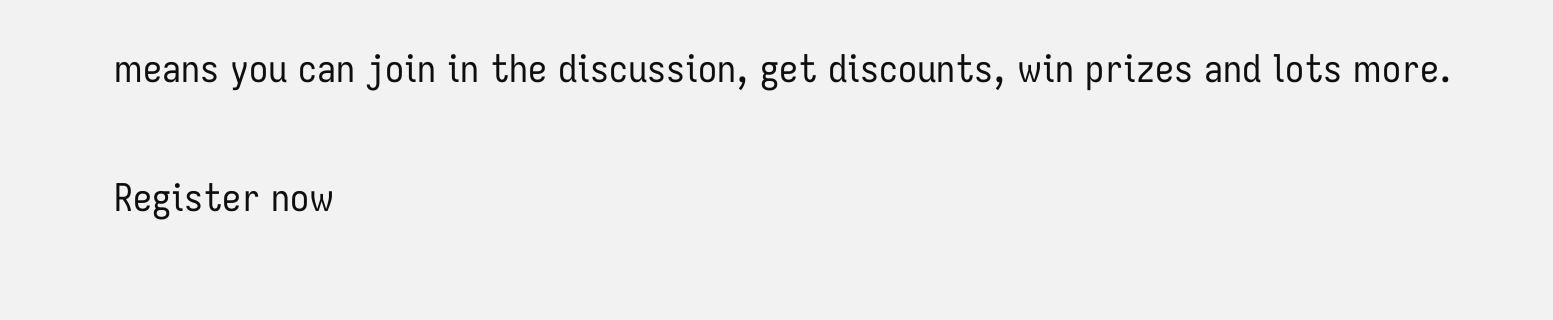means you can join in the discussion, get discounts, win prizes and lots more.

Register now